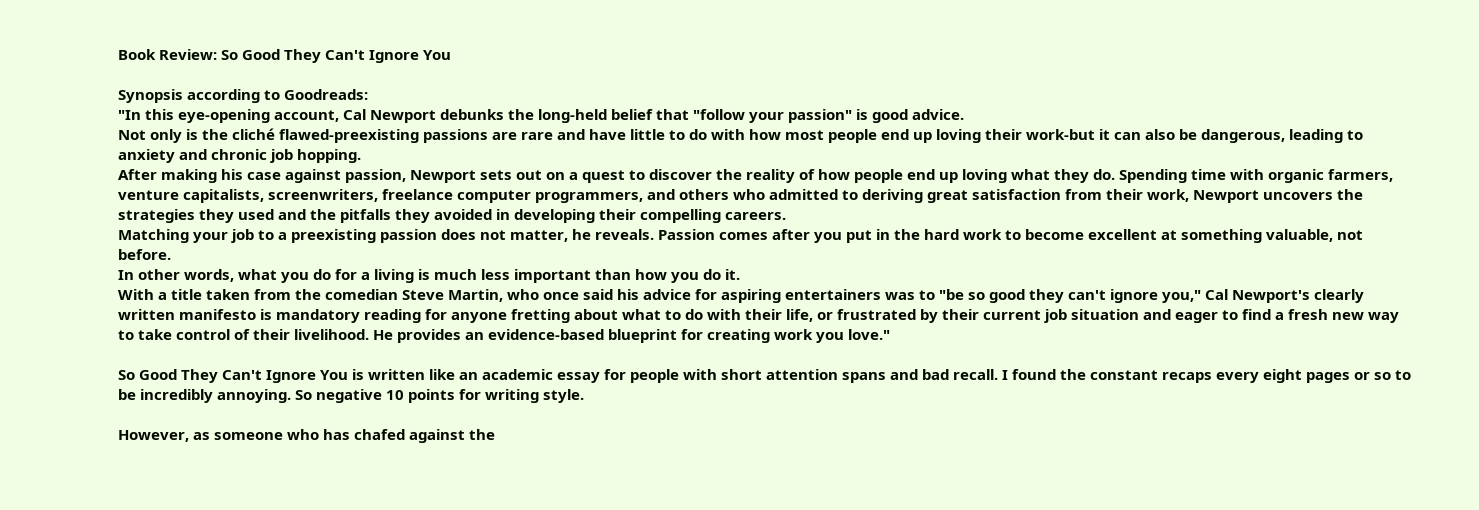Book Review: So Good They Can't Ignore You

Synopsis according to Goodreads:
"In this eye-opening account, Cal Newport debunks the long-held belief that "follow your passion" is good advice.
Not only is the cliché flawed-preexisting passions are rare and have little to do with how most people end up loving their work-but it can also be dangerous, leading to anxiety and chronic job hopping.
After making his case against passion, Newport sets out on a quest to discover the reality of how people end up loving what they do. Spending time with organic farmers, venture capitalists, screenwriters, freelance computer programmers, and others who admitted to deriving great satisfaction from their work, Newport uncovers the strategies they used and the pitfalls they avoided in developing their compelling careers.
Matching your job to a preexisting passion does not matter, he reveals. Passion comes after you put in the hard work to become excellent at something valuable, not before.
In other words, what you do for a living is much less important than how you do it.
With a title taken from the comedian Steve Martin, who once said his advice for aspiring entertainers was to "be so good they can't ignore you," Cal Newport's clearly written manifesto is mandatory reading for anyone fretting about what to do with their life, or frustrated by their current job situation and eager to find a fresh new way to take control of their livelihood. He provides an evidence-based blueprint for creating work you love."

So Good They Can't Ignore You is written like an academic essay for people with short attention spans and bad recall. I found the constant recaps every eight pages or so to be incredibly annoying. So negative 10 points for writing style.

However, as someone who has chafed against the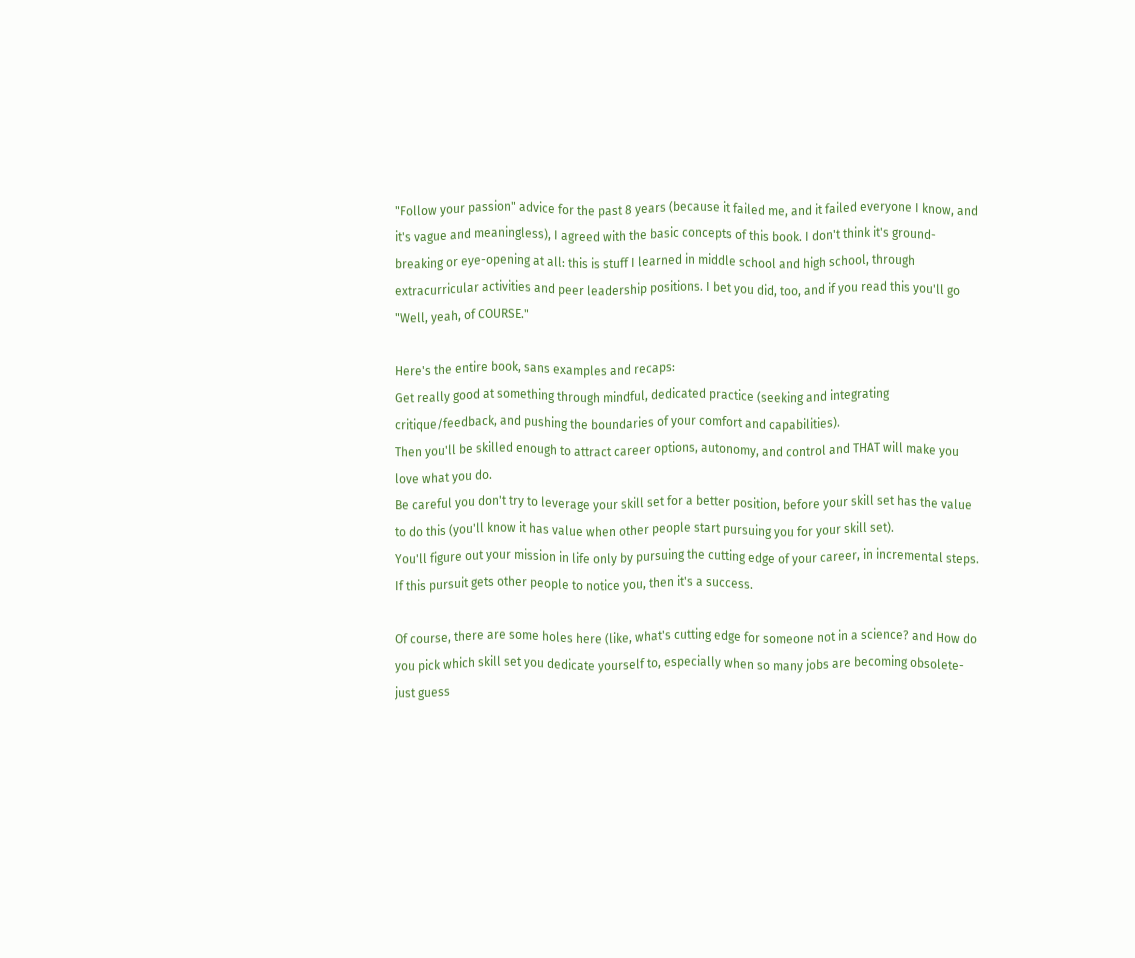"Follow your passion" advice for the past 8 years (because it failed me, and it failed everyone I know, and it's vague and meaningless), I agreed with the basic concepts of this book. I don't think it's ground-breaking or eye-opening at all: this is stuff I learned in middle school and high school, through extracurricular activities and peer leadership positions. I bet you did, too, and if you read this you'll go "Well, yeah, of COURSE."

Here's the entire book, sans examples and recaps:
Get really good at something through mindful, dedicated practice (seeking and integrating critique/feedback, and pushing the boundaries of your comfort and capabilities).
Then you'll be skilled enough to attract career options, autonomy, and control and THAT will make you love what you do.
Be careful you don't try to leverage your skill set for a better position, before your skill set has the value to do this (you'll know it has value when other people start pursuing you for your skill set).
You'll figure out your mission in life only by pursuing the cutting edge of your career, in incremental steps. If this pursuit gets other people to notice you, then it's a success.

Of course, there are some holes here (like, what's cutting edge for someone not in a science? and How do you pick which skill set you dedicate yourself to, especially when so many jobs are becoming obsolete- just guess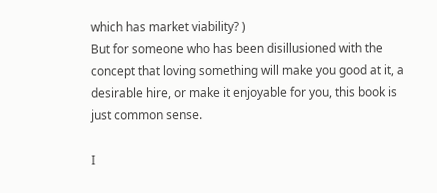which has market viability? )
But for someone who has been disillusioned with the concept that loving something will make you good at it, a desirable hire, or make it enjoyable for you, this book is just common sense.

I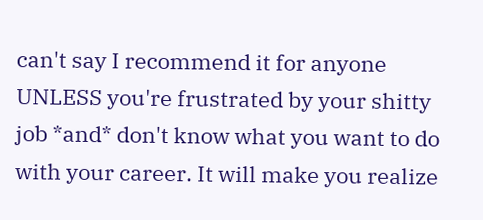can't say I recommend it for anyone UNLESS you're frustrated by your shitty job *and* don't know what you want to do with your career. It will make you realize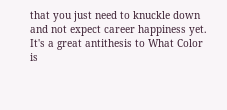that you just need to knuckle down and not expect career happiness yet. It's a great antithesis to What Color is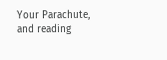Your Parachute, and reading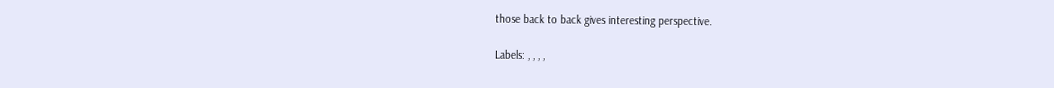those back to back gives interesting perspective.

Labels: , , , ,